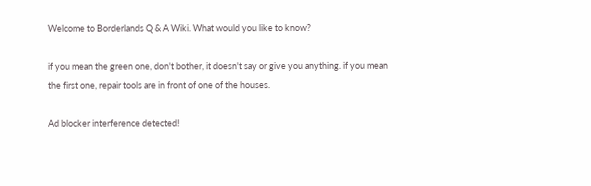Welcome to Borderlands Q & A Wiki. What would you like to know?

if you mean the green one, don't bother, it doesn't say or give you anything. if you mean the first one, repair tools are in front of one of the houses.

Ad blocker interference detected!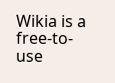Wikia is a free-to-use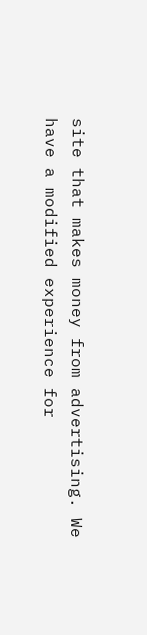site that makes money from advertising. We have a modified experience for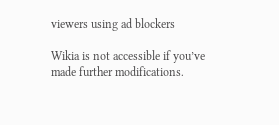viewers using ad blockers

Wikia is not accessible if you’ve made further modifications.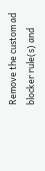Remove the custom ad blocker rule(s) and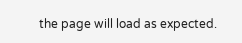the page will load as expected.